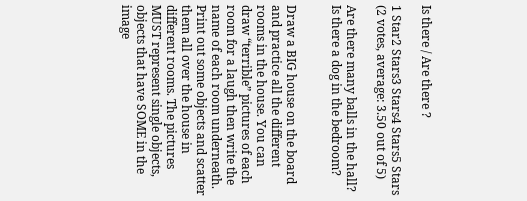Is there / Are there ?

1 Star2 Stars3 Stars4 Stars5 Stars (2 votes, average: 3.50 out of 5)

Are there many balls in the hall?
Is there a dog in the bedroom?


Draw a BIG house on the board and practice all the different rooms in the house. You can draw “terrible” pictures of each room for a laugh then write the name of each room underneath.
Print out some objects and scatter them all over the house in different rooms. The pictures MUST represent single objects, objects that have SOME in the image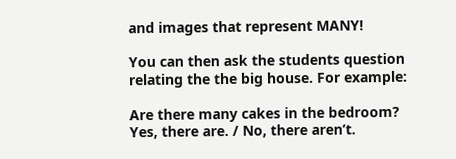and images that represent MANY!

You can then ask the students question relating the the big house. For example:

Are there many cakes in the bedroom?
Yes, there are. / No, there aren’t.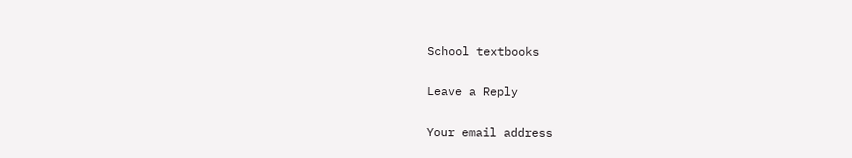School textbooks

Leave a Reply

Your email address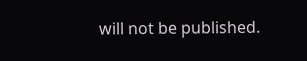will not be published.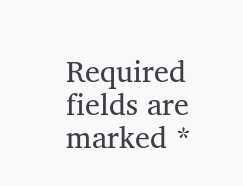Required fields are marked *